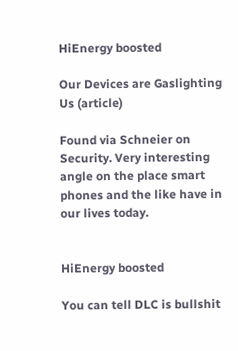HiEnergy boosted

Our Devices are Gaslighting Us (article)

Found via Schneier on Security. Very interesting angle on the place smart phones and the like have in our lives today.


HiEnergy boosted

You can tell DLC is bullshit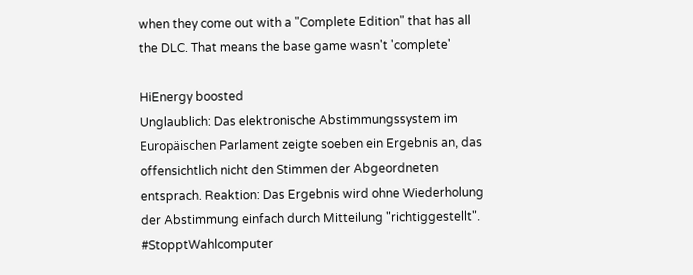when they come out with a "Complete Edition" that has all the DLC. That means the base game wasn't 'complete'

HiEnergy boosted
Unglaublich: Das elektronische Abstimmungssystem im Europäischen Parlament zeigte soeben ein Ergebnis an, das offensichtlich nicht den Stimmen der Abgeordneten entsprach. Reaktion: Das Ergebnis wird ohne Wiederholung der Abstimmung einfach durch Mitteilung "richtiggestellt". #StopptWahlcomputer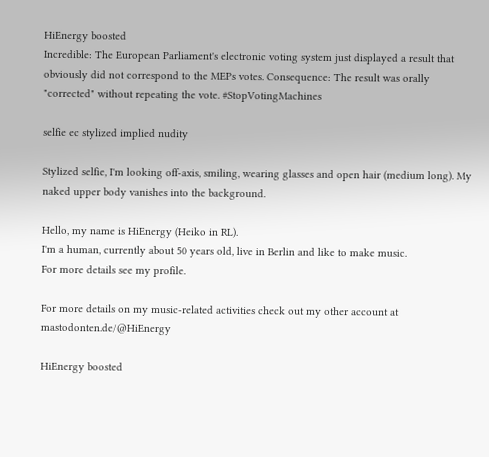HiEnergy boosted
Incredible: The European Parliament's electronic voting system just displayed a result that obviously did not correspond to the MEPs votes. Consequence: The result was orally "corrected" without repeating the vote. #StopVotingMachines

selfie ec stylized implied nudity

Stylized selfie, I'm looking off-axis, smiling, wearing glasses and open hair (medium long). My naked upper body vanishes into the background.

Hello, my name is HiEnergy (Heiko in RL).
I'm a human, currently about 50 years old, live in Berlin and like to make music.
For more details see my profile.

For more details on my music-related activities check out my other account at mastodonten.de/@HiEnergy

HiEnergy boosted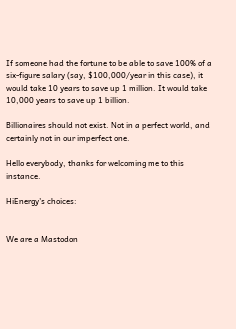If someone had the fortune to be able to save 100% of a six-figure salary (say, $100,000/year in this case), it would take 10 years to save up 1 million. It would take 10,000 years to save up 1 billion.

Billionaires should not exist. Not in a perfect world, and certainly not in our imperfect one.

Hello everybody, thanks for welcoming me to this instance.

HiEnergy's choices:


We are a Mastodon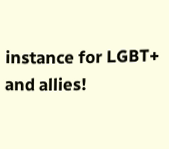instance for LGBT+ and allies!